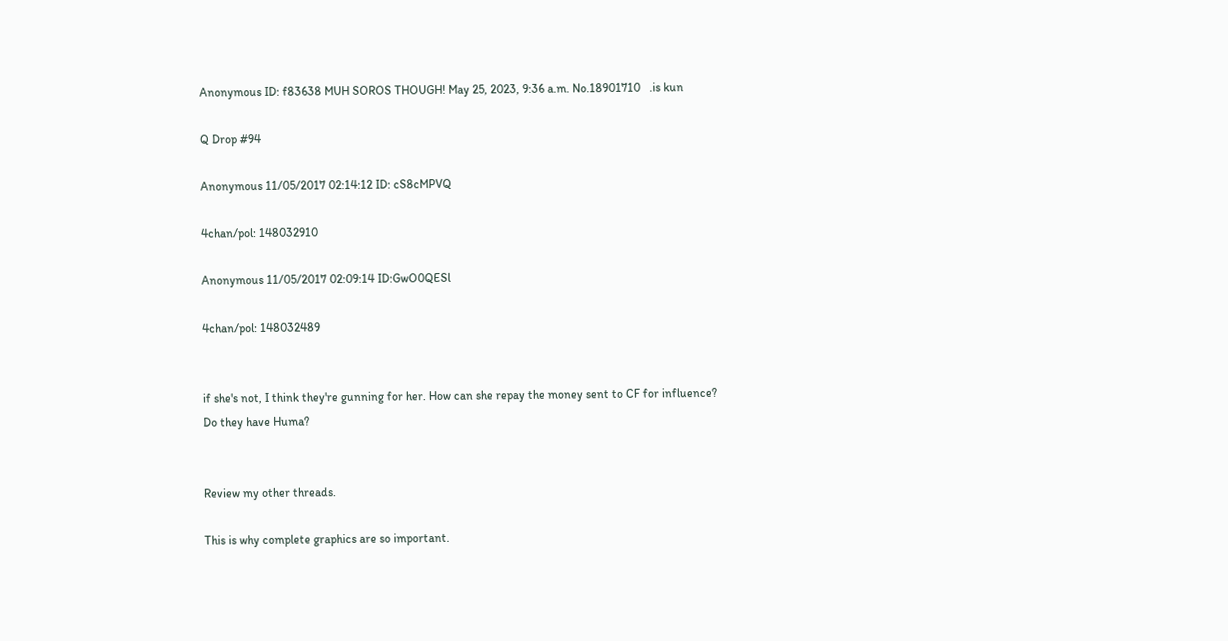Anonymous ID: f83638 MUH SOROS THOUGH! May 25, 2023, 9:36 a.m. No.18901710   .is kun

Q Drop #94

Anonymous 11/05/2017 02:14:12 ID: cS8cMPVQ

4chan/pol: 148032910

Anonymous 11/05/2017 02:09:14 ID:GwO0QESl

4chan/pol: 148032489


if she's not, I think they're gunning for her. How can she repay the money sent to CF for influence? Do they have Huma?


Review my other threads.

This is why complete graphics are so important.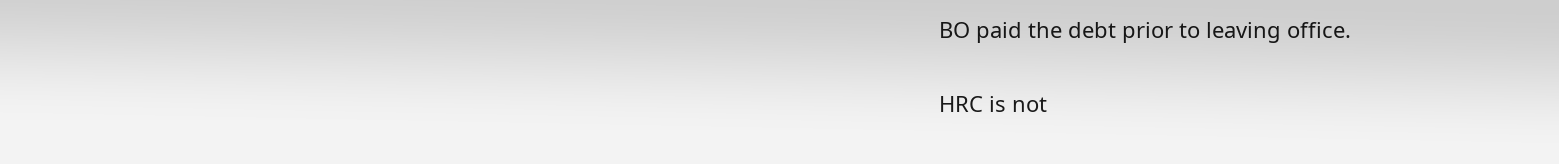BO paid the debt prior to leaving office.

HRC is not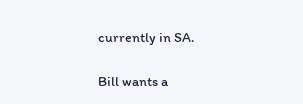currently in SA.

Bill wants a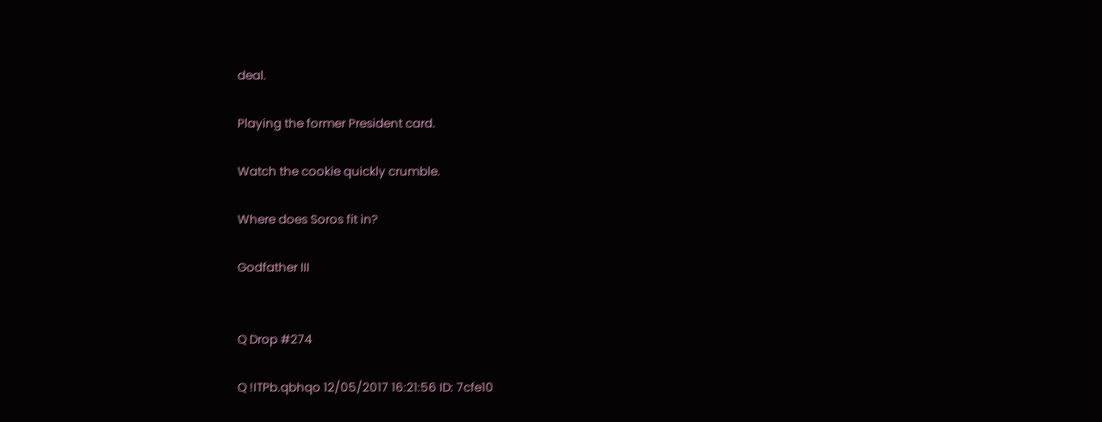deal.

Playing the former President card.

Watch the cookie quickly crumble.

Where does Soros fit in?

Godfather III


Q Drop #274

Q !ITPb.qbhqo 12/05/2017 16:21:56 ID: 7cfe10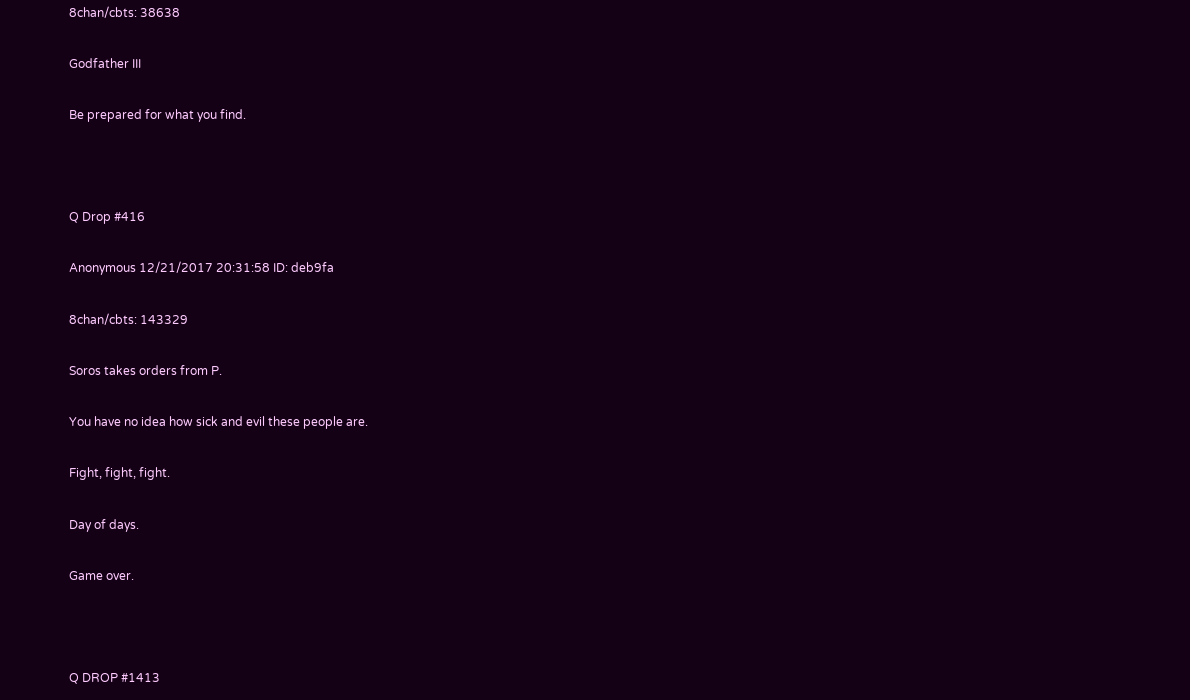8chan/cbts: 38638

Godfather III

Be prepared for what you find.



Q Drop #416

Anonymous 12/21/2017 20:31:58 ID: deb9fa

8chan/cbts: 143329

Soros takes orders from P.

You have no idea how sick and evil these people are.

Fight, fight, fight.

Day of days.

Game over.



Q DROP #1413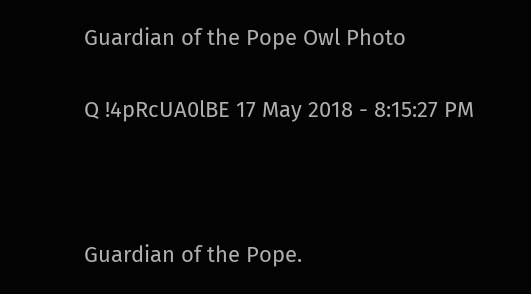Guardian of the Pope Owl Photo

Q !4pRcUA0lBE 17 May 2018 - 8:15:27 PM



Guardian of the Pope.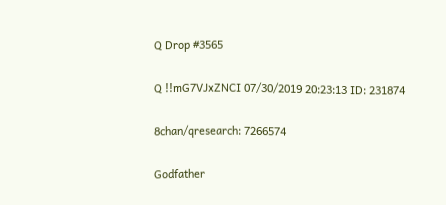Q Drop #3565

Q !!mG7VJxZNCI 07/30/2019 20:23:13 ID: 231874

8chan/qresearch: 7266574

Godfather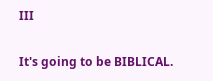III

It's going to be BIBLICAL.